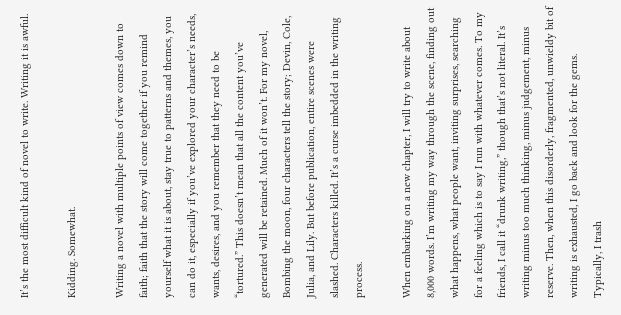It’s the most difficult kind of novel to write. Writing it is awful.

Kidding. Somewhat.

Writing a novel with multiple points of view comes down to faith; faith that the story will come together if you remind yourself what it is about, stay true to patterns and themes, you can do it, especially if you’ve explored your character’s needs, wants, desires, and you remember that they need to be “tortured.” This doesn’t mean that all the content you’ve generated will be retained. Much of it won’t. For my novel, Bombing the moon, four characters tell the story; Devin, Cole, Julia, and Lily. But before publication, entire scenes were slashed. Characters killed. It’s a curse imbedded in the writing process.

When embarking on a new chapter, I will try to write about 8,000 words. I’m writing my way through the scene, finding out what happens, what people want, inviting surprises, searching for a feeling which is to say I run with whatever comes. To my friends, I call it “drunk writing,” though that’s not literal. It’s writing minus too much thinking, minus judgement, minus reserve. Then, when this disorderly, fragmented, unwieldy bit of writing is exhausted, I go back and look for the gems. Typically, I trash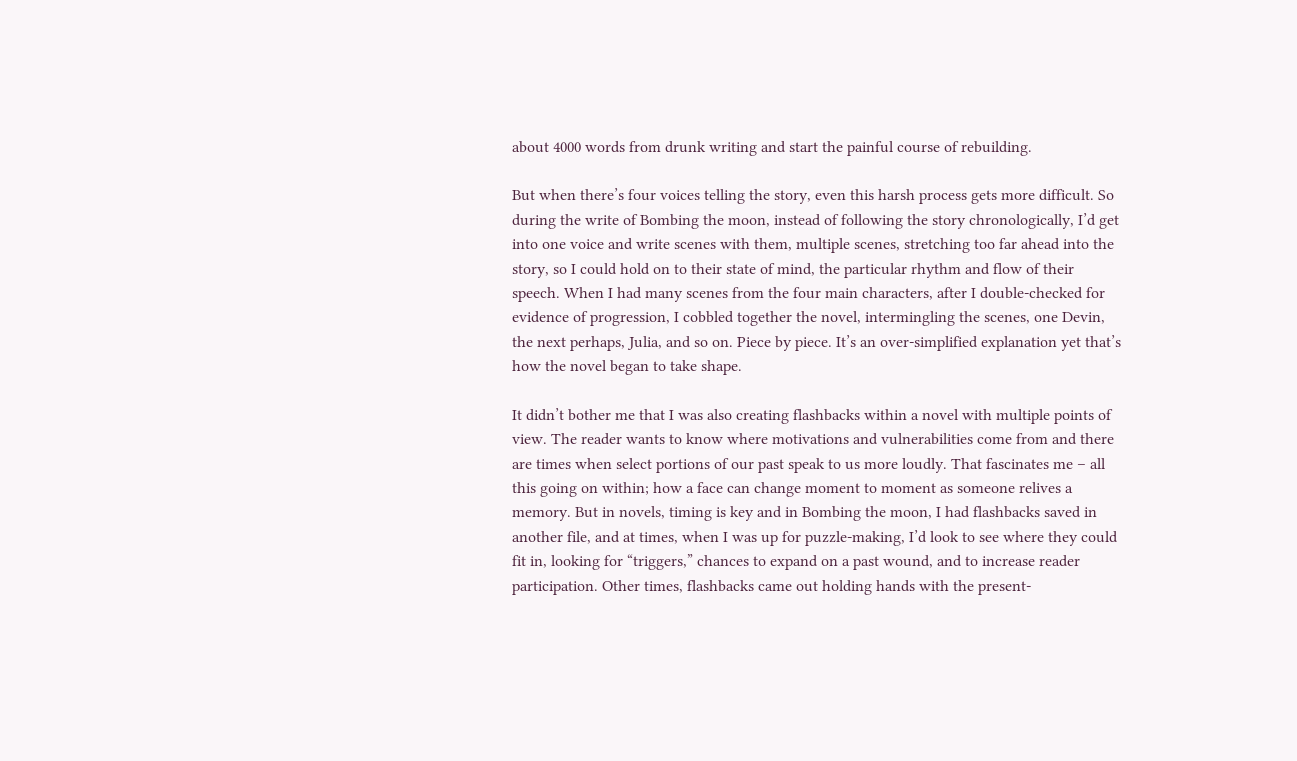about 4000 words from drunk writing and start the painful course of rebuilding.

But when there’s four voices telling the story, even this harsh process gets more difficult. So during the write of Bombing the moon, instead of following the story chronologically, I’d get into one voice and write scenes with them, multiple scenes, stretching too far ahead into the story, so I could hold on to their state of mind, the particular rhythm and flow of their speech. When I had many scenes from the four main characters, after I double-checked for evidence of progression, I cobbled together the novel, intermingling the scenes, one Devin, the next perhaps, Julia, and so on. Piece by piece. It’s an over-simplified explanation yet that’s how the novel began to take shape.

It didn’t bother me that I was also creating flashbacks within a novel with multiple points of view. The reader wants to know where motivations and vulnerabilities come from and there are times when select portions of our past speak to us more loudly. That fascinates me – all this going on within; how a face can change moment to moment as someone relives a memory. But in novels, timing is key and in Bombing the moon, I had flashbacks saved in another file, and at times, when I was up for puzzle-making, I’d look to see where they could fit in, looking for “triggers,” chances to expand on a past wound, and to increase reader participation. Other times, flashbacks came out holding hands with the present-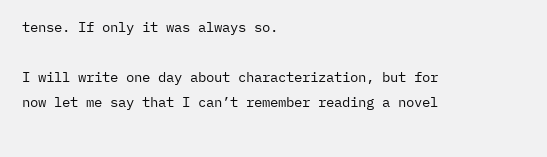tense. If only it was always so.

I will write one day about characterization, but for now let me say that I can’t remember reading a novel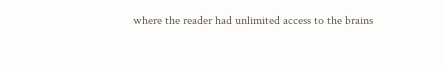where the reader had unlimited access to the brains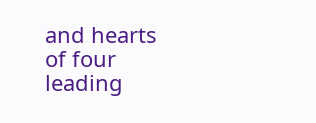and hearts of four leading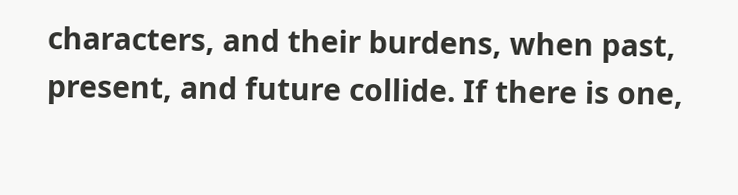characters, and their burdens, when past, present, and future collide. If there is one,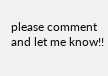please comment and let me know!!